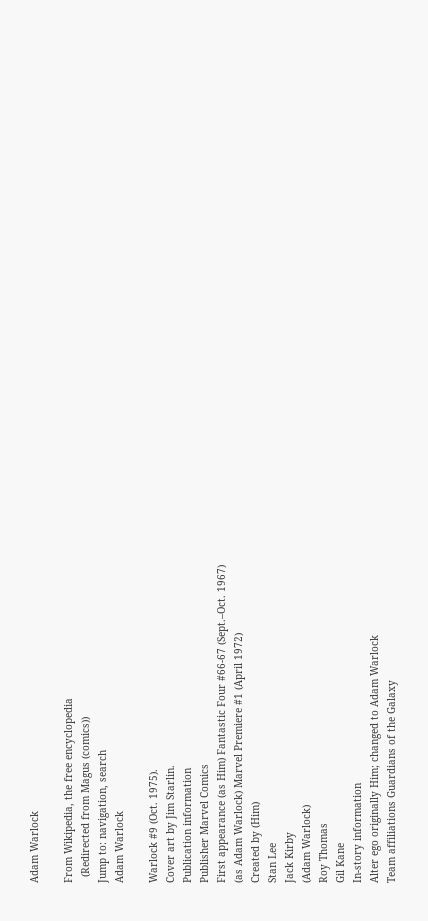Adam Warlock

From Wikipedia, the free encyclopedia
  (Redirected from Magus (comics))
Jump to: navigation, search
Adam Warlock

Warlock #9 (Oct. 1975).
Cover art by Jim Starlin.
Publication information
Publisher Marvel Comics
First appearance (as Him) Fantastic Four #66-67 (Sept.–Oct. 1967)
(as Adam Warlock) Marvel Premiere #1 (April 1972)
Created by (Him)
Stan Lee
Jack Kirby
(Adam Warlock)
Roy Thomas
Gil Kane
In-story information
Alter ego originally Him; changed to Adam Warlock
Team affiliations Guardians of the Galaxy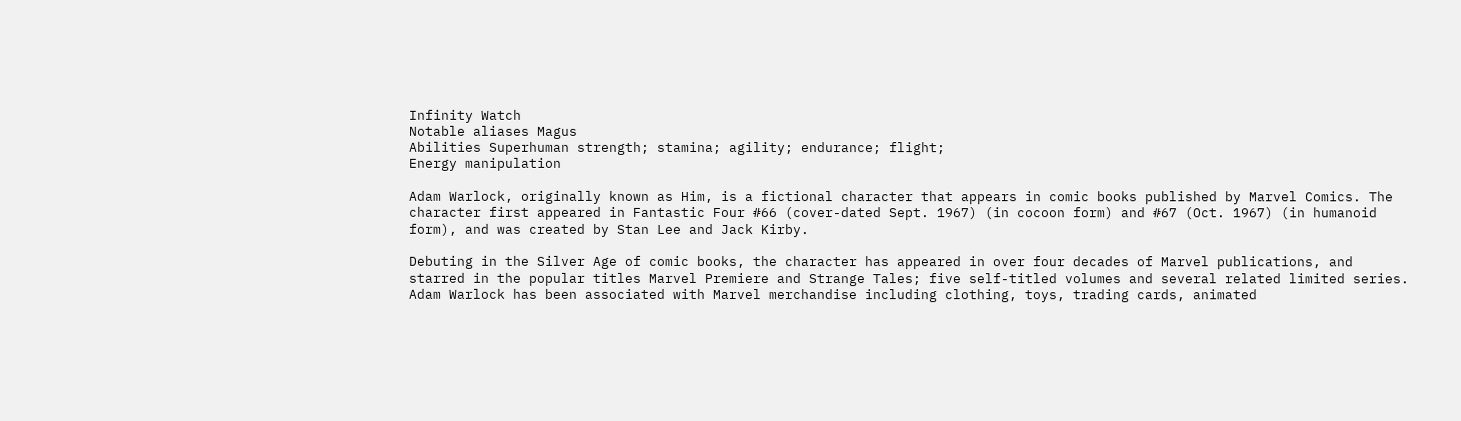Infinity Watch
Notable aliases Magus
Abilities Superhuman strength; stamina; agility; endurance; flight;
Energy manipulation

Adam Warlock, originally known as Him, is a fictional character that appears in comic books published by Marvel Comics. The character first appeared in Fantastic Four #66 (cover-dated Sept. 1967) (in cocoon form) and #67 (Oct. 1967) (in humanoid form), and was created by Stan Lee and Jack Kirby.

Debuting in the Silver Age of comic books, the character has appeared in over four decades of Marvel publications, and starred in the popular titles Marvel Premiere and Strange Tales; five self-titled volumes and several related limited series. Adam Warlock has been associated with Marvel merchandise including clothing, toys, trading cards, animated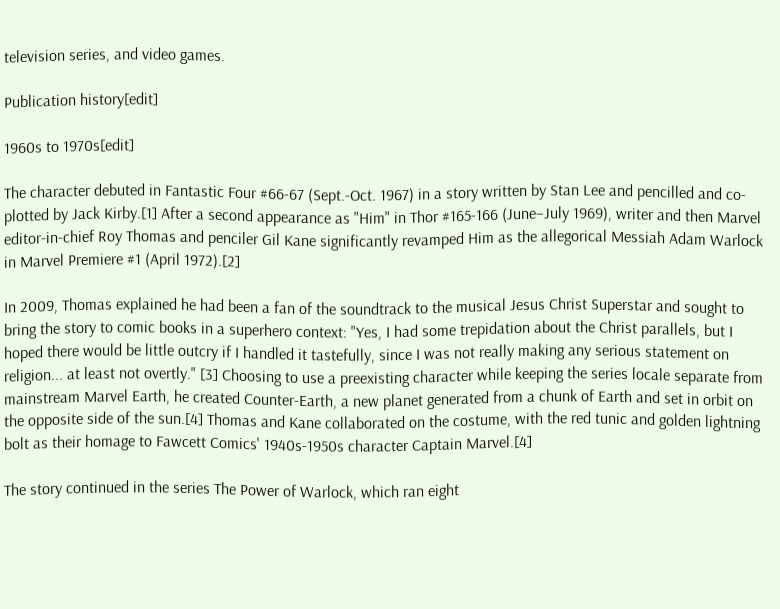television series, and video games.

Publication history[edit]

1960s to 1970s[edit]

The character debuted in Fantastic Four #66-67 (Sept.-Oct. 1967) in a story written by Stan Lee and pencilled and co-plotted by Jack Kirby.[1] After a second appearance as "Him" in Thor #165-166 (June–July 1969), writer and then Marvel editor-in-chief Roy Thomas and penciler Gil Kane significantly revamped Him as the allegorical Messiah Adam Warlock in Marvel Premiere #1 (April 1972).[2]

In 2009, Thomas explained he had been a fan of the soundtrack to the musical Jesus Christ Superstar and sought to bring the story to comic books in a superhero context: "Yes, I had some trepidation about the Christ parallels, but I hoped there would be little outcry if I handled it tastefully, since I was not really making any serious statement on religion... at least not overtly." [3] Choosing to use a preexisting character while keeping the series locale separate from mainstream Marvel Earth, he created Counter-Earth, a new planet generated from a chunk of Earth and set in orbit on the opposite side of the sun.[4] Thomas and Kane collaborated on the costume, with the red tunic and golden lightning bolt as their homage to Fawcett Comics' 1940s-1950s character Captain Marvel.[4]

The story continued in the series The Power of Warlock, which ran eight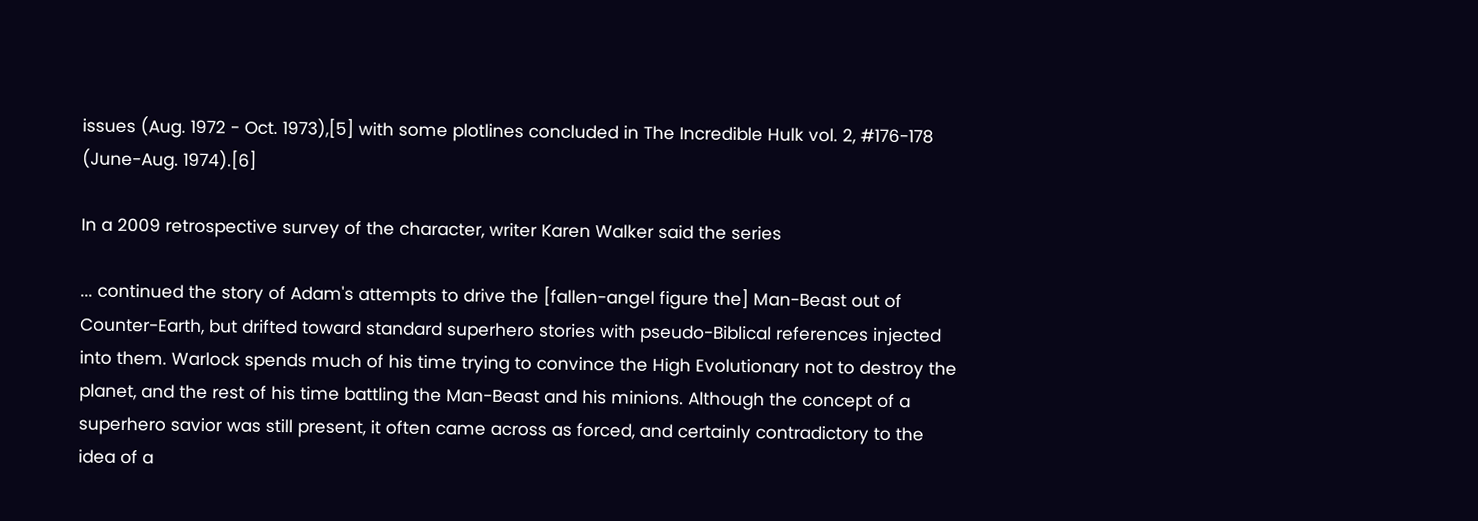issues (Aug. 1972 - Oct. 1973),[5] with some plotlines concluded in The Incredible Hulk vol. 2, #176-178 (June-Aug. 1974).[6]

In a 2009 retrospective survey of the character, writer Karen Walker said the series

... continued the story of Adam's attempts to drive the [fallen-angel figure the] Man-Beast out of Counter-Earth, but drifted toward standard superhero stories with pseudo-Biblical references injected into them. Warlock spends much of his time trying to convince the High Evolutionary not to destroy the planet, and the rest of his time battling the Man-Beast and his minions. Although the concept of a superhero savior was still present, it often came across as forced, and certainly contradictory to the idea of a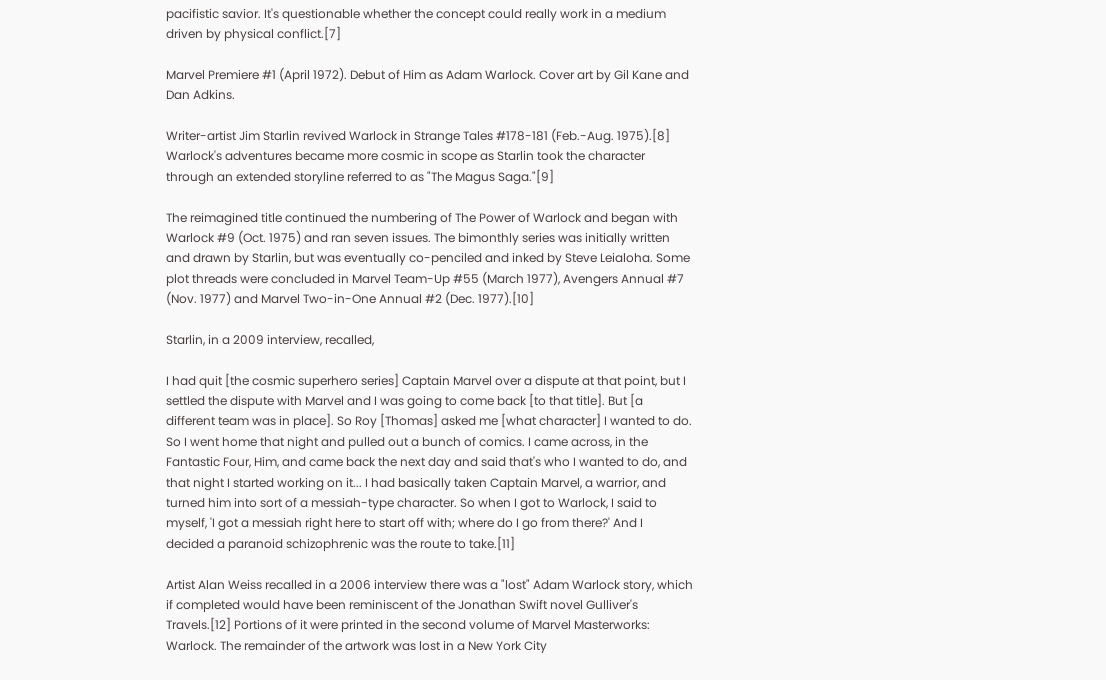pacifistic savior. It's questionable whether the concept could really work in a medium driven by physical conflict.[7]

Marvel Premiere #1 (April 1972). Debut of Him as Adam Warlock. Cover art by Gil Kane and Dan Adkins.

Writer-artist Jim Starlin revived Warlock in Strange Tales #178-181 (Feb.-Aug. 1975).[8] Warlock's adventures became more cosmic in scope as Starlin took the character through an extended storyline referred to as "The Magus Saga."[9]

The reimagined title continued the numbering of The Power of Warlock and began with Warlock #9 (Oct. 1975) and ran seven issues. The bimonthly series was initially written and drawn by Starlin, but was eventually co-penciled and inked by Steve Leialoha. Some plot threads were concluded in Marvel Team-Up #55 (March 1977), Avengers Annual #7 (Nov. 1977) and Marvel Two-in-One Annual #2 (Dec. 1977).[10]

Starlin, in a 2009 interview, recalled,

I had quit [the cosmic superhero series] Captain Marvel over a dispute at that point, but I settled the dispute with Marvel and I was going to come back [to that title]. But [a different team was in place]. So Roy [Thomas] asked me [what character] I wanted to do. So I went home that night and pulled out a bunch of comics. I came across, in the Fantastic Four, Him, and came back the next day and said that's who I wanted to do, and that night I started working on it... I had basically taken Captain Marvel, a warrior, and turned him into sort of a messiah-type character. So when I got to Warlock, I said to myself, 'I got a messiah right here to start off with; where do I go from there?' And I decided a paranoid schizophrenic was the route to take.[11]

Artist Alan Weiss recalled in a 2006 interview there was a "lost" Adam Warlock story, which if completed would have been reminiscent of the Jonathan Swift novel Gulliver's Travels.[12] Portions of it were printed in the second volume of Marvel Masterworks: Warlock. The remainder of the artwork was lost in a New York City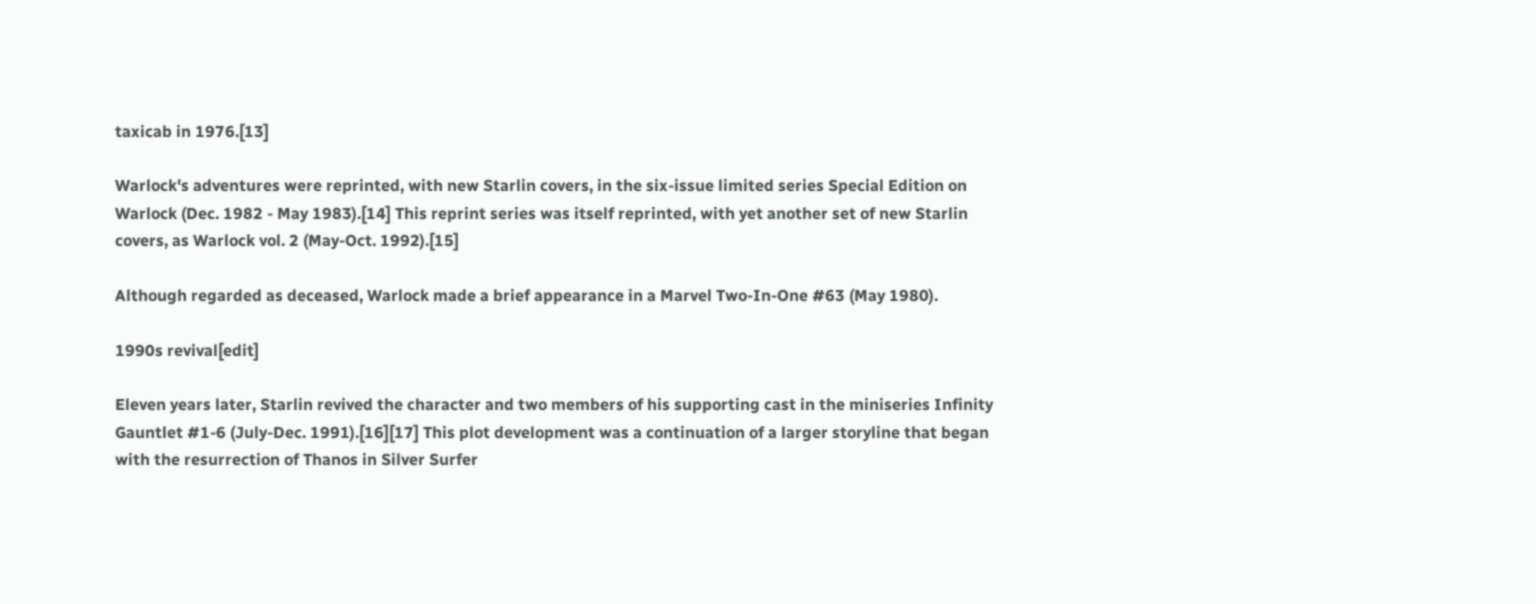taxicab in 1976.[13]

Warlock's adventures were reprinted, with new Starlin covers, in the six-issue limited series Special Edition on Warlock (Dec. 1982 - May 1983).[14] This reprint series was itself reprinted, with yet another set of new Starlin covers, as Warlock vol. 2 (May-Oct. 1992).[15]

Although regarded as deceased, Warlock made a brief appearance in a Marvel Two-In-One #63 (May 1980).

1990s revival[edit]

Eleven years later, Starlin revived the character and two members of his supporting cast in the miniseries Infinity Gauntlet #1-6 (July-Dec. 1991).[16][17] This plot development was a continuation of a larger storyline that began with the resurrection of Thanos in Silver Surfer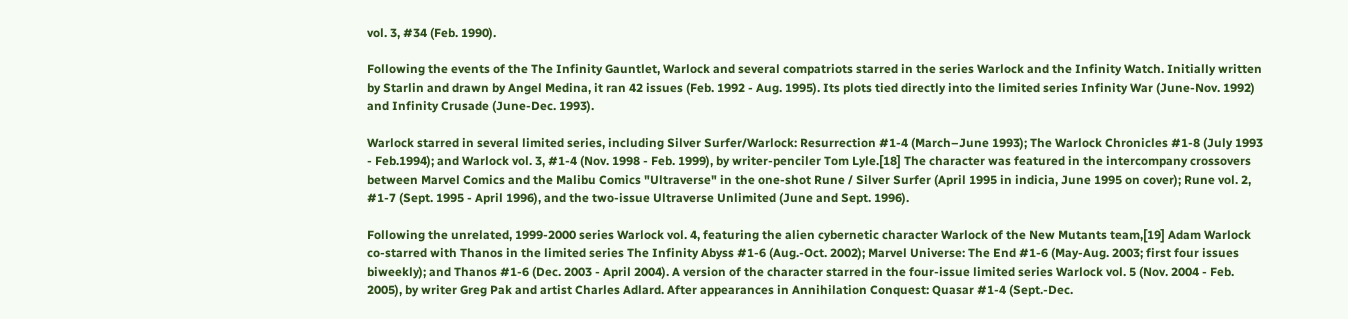vol. 3, #34 (Feb. 1990).

Following the events of the The Infinity Gauntlet, Warlock and several compatriots starred in the series Warlock and the Infinity Watch. Initially written by Starlin and drawn by Angel Medina, it ran 42 issues (Feb. 1992 - Aug. 1995). Its plots tied directly into the limited series Infinity War (June-Nov. 1992) and Infinity Crusade (June-Dec. 1993).

Warlock starred in several limited series, including Silver Surfer/Warlock: Resurrection #1-4 (March–June 1993); The Warlock Chronicles #1-8 (July 1993 - Feb.1994); and Warlock vol. 3, #1-4 (Nov. 1998 - Feb. 1999), by writer-penciler Tom Lyle.[18] The character was featured in the intercompany crossovers between Marvel Comics and the Malibu Comics "Ultraverse" in the one-shot Rune / Silver Surfer (April 1995 in indicia, June 1995 on cover); Rune vol. 2, #1-7 (Sept. 1995 - April 1996), and the two-issue Ultraverse Unlimited (June and Sept. 1996).

Following the unrelated, 1999-2000 series Warlock vol. 4, featuring the alien cybernetic character Warlock of the New Mutants team,[19] Adam Warlock co-starred with Thanos in the limited series The Infinity Abyss #1-6 (Aug.-Oct. 2002); Marvel Universe: The End #1-6 (May-Aug. 2003; first four issues biweekly); and Thanos #1-6 (Dec. 2003 - April 2004). A version of the character starred in the four-issue limited series Warlock vol. 5 (Nov. 2004 - Feb. 2005), by writer Greg Pak and artist Charles Adlard. After appearances in Annihilation Conquest: Quasar #1-4 (Sept.-Dec.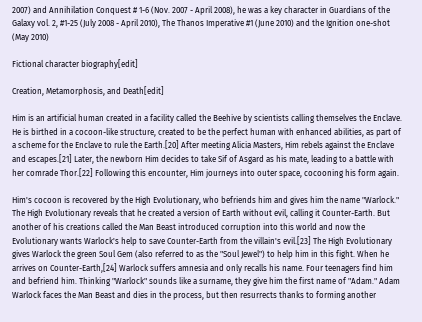2007) and Annihilation Conquest # 1-6 (Nov. 2007 - April 2008), he was a key character in Guardians of the Galaxy vol. 2, #1-25 (July 2008 - April 2010), The Thanos Imperative #1 (June 2010) and the Ignition one-shot (May 2010)

Fictional character biography[edit]

Creation, Metamorphosis, and Death[edit]

Him is an artificial human created in a facility called the Beehive by scientists calling themselves the Enclave. He is birthed in a cocoon-like structure, created to be the perfect human with enhanced abilities, as part of a scheme for the Enclave to rule the Earth.[20] After meeting Alicia Masters, Him rebels against the Enclave and escapes.[21] Later, the newborn Him decides to take Sif of Asgard as his mate, leading to a battle with her comrade Thor.[22] Following this encounter, Him journeys into outer space, cocooning his form again.

Him's cocoon is recovered by the High Evolutionary, who befriends him and gives him the name "Warlock." The High Evolutionary reveals that he created a version of Earth without evil, calling it Counter-Earth. But another of his creations called the Man Beast introduced corruption into this world and now the Evolutionary wants Warlock's help to save Counter-Earth from the villain's evil.[23] The High Evolutionary gives Warlock the green Soul Gem (also referred to as the "Soul Jewel") to help him in this fight. When he arrives on Counter-Earth,[24] Warlock suffers amnesia and only recalls his name. Four teenagers find him and befriend him. Thinking "Warlock" sounds like a surname, they give him the first name of "Adam." Adam Warlock faces the Man Beast and dies in the process, but then resurrects thanks to forming another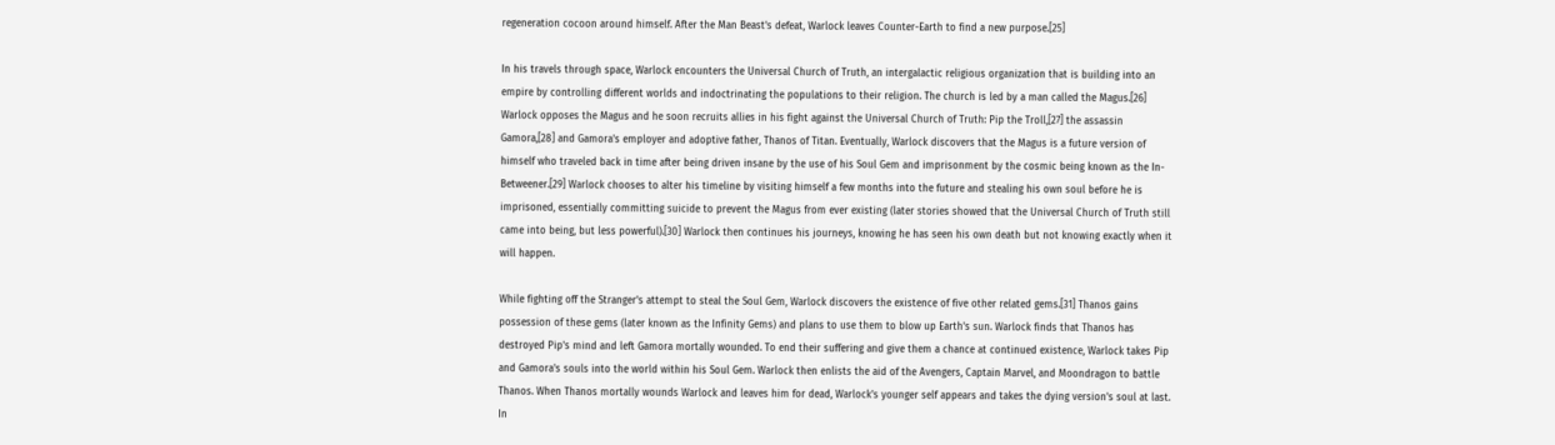regeneration cocoon around himself. After the Man Beast's defeat, Warlock leaves Counter-Earth to find a new purpose.[25]

In his travels through space, Warlock encounters the Universal Church of Truth, an intergalactic religious organization that is building into an empire by controlling different worlds and indoctrinating the populations to their religion. The church is led by a man called the Magus.[26] Warlock opposes the Magus and he soon recruits allies in his fight against the Universal Church of Truth: Pip the Troll,[27] the assassin Gamora,[28] and Gamora's employer and adoptive father, Thanos of Titan. Eventually, Warlock discovers that the Magus is a future version of himself who traveled back in time after being driven insane by the use of his Soul Gem and imprisonment by the cosmic being known as the In-Betweener.[29] Warlock chooses to alter his timeline by visiting himself a few months into the future and stealing his own soul before he is imprisoned, essentially committing suicide to prevent the Magus from ever existing (later stories showed that the Universal Church of Truth still came into being, but less powerful).[30] Warlock then continues his journeys, knowing he has seen his own death but not knowing exactly when it will happen.

While fighting off the Stranger's attempt to steal the Soul Gem, Warlock discovers the existence of five other related gems.[31] Thanos gains possession of these gems (later known as the Infinity Gems) and plans to use them to blow up Earth's sun. Warlock finds that Thanos has destroyed Pip's mind and left Gamora mortally wounded. To end their suffering and give them a chance at continued existence, Warlock takes Pip and Gamora's souls into the world within his Soul Gem. Warlock then enlists the aid of the Avengers, Captain Marvel, and Moondragon to battle Thanos. When Thanos mortally wounds Warlock and leaves him for dead, Warlock's younger self appears and takes the dying version's soul at last. In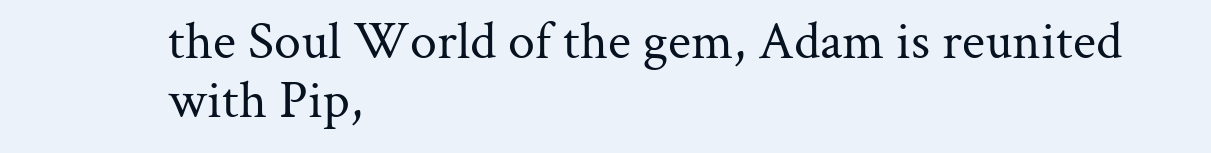the Soul World of the gem, Adam is reunited with Pip,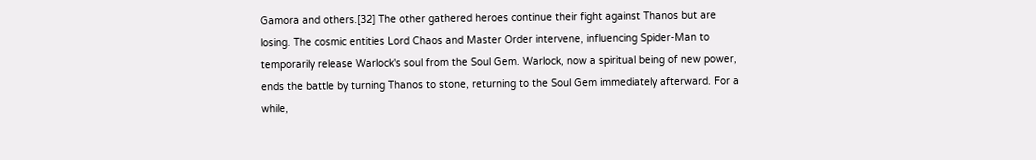Gamora and others.[32] The other gathered heroes continue their fight against Thanos but are losing. The cosmic entities Lord Chaos and Master Order intervene, influencing Spider-Man to temporarily release Warlock's soul from the Soul Gem. Warlock, now a spiritual being of new power, ends the battle by turning Thanos to stone, returning to the Soul Gem immediately afterward. For a while,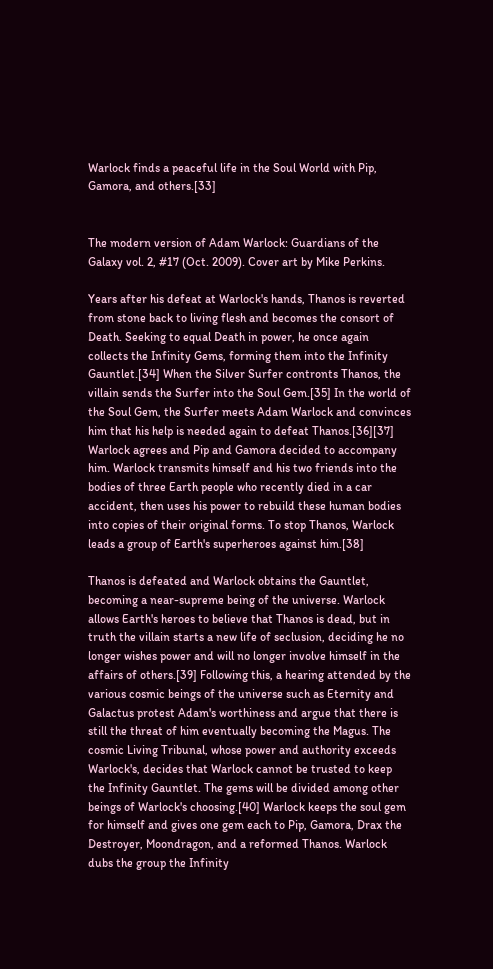Warlock finds a peaceful life in the Soul World with Pip, Gamora, and others.[33]


The modern version of Adam Warlock: Guardians of the Galaxy vol. 2, #17 (Oct. 2009). Cover art by Mike Perkins.

Years after his defeat at Warlock's hands, Thanos is reverted from stone back to living flesh and becomes the consort of Death. Seeking to equal Death in power, he once again collects the Infinity Gems, forming them into the Infinity Gauntlet.[34] When the Silver Surfer contronts Thanos, the villain sends the Surfer into the Soul Gem.[35] In the world of the Soul Gem, the Surfer meets Adam Warlock and convinces him that his help is needed again to defeat Thanos.[36][37] Warlock agrees and Pip and Gamora decided to accompany him. Warlock transmits himself and his two friends into the bodies of three Earth people who recently died in a car accident, then uses his power to rebuild these human bodies into copies of their original forms. To stop Thanos, Warlock leads a group of Earth's superheroes against him.[38]

Thanos is defeated and Warlock obtains the Gauntlet, becoming a near-supreme being of the universe. Warlock allows Earth's heroes to believe that Thanos is dead, but in truth the villain starts a new life of seclusion, deciding he no longer wishes power and will no longer involve himself in the affairs of others.[39] Following this, a hearing attended by the various cosmic beings of the universe such as Eternity and Galactus protest Adam's worthiness and argue that there is still the threat of him eventually becoming the Magus. The cosmic Living Tribunal, whose power and authority exceeds Warlock's, decides that Warlock cannot be trusted to keep the Infinity Gauntlet. The gems will be divided among other beings of Warlock's choosing.[40] Warlock keeps the soul gem for himself and gives one gem each to Pip, Gamora, Drax the Destroyer, Moondragon, and a reformed Thanos. Warlock dubs the group the Infinity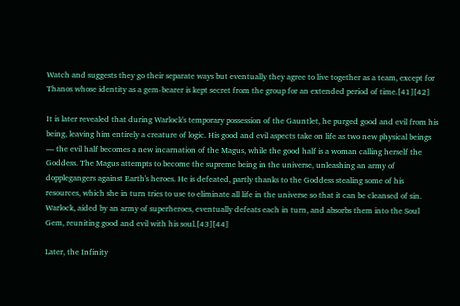Watch and suggests they go their separate ways but eventually they agree to live together as a team, except for Thanos whose identity as a gem-bearer is kept secret from the group for an extended period of time.[41][42]

It is later revealed that during Warlock's temporary possession of the Gauntlet, he purged good and evil from his being, leaving him entirely a creature of logic. His good and evil aspects take on life as two new physical beings — the evil half becomes a new incarnation of the Magus, while the good half is a woman calling herself the Goddess. The Magus attempts to become the supreme being in the universe, unleashing an army of dopplegangers against Earth's heroes. He is defeated, partly thanks to the Goddess stealing some of his resources, which she in turn tries to use to eliminate all life in the universe so that it can be cleansed of sin. Warlock, aided by an army of superheroes, eventually defeats each in turn, and absorbs them into the Soul Gem, reuniting good and evil with his soul.[43][44]

Later, the Infinity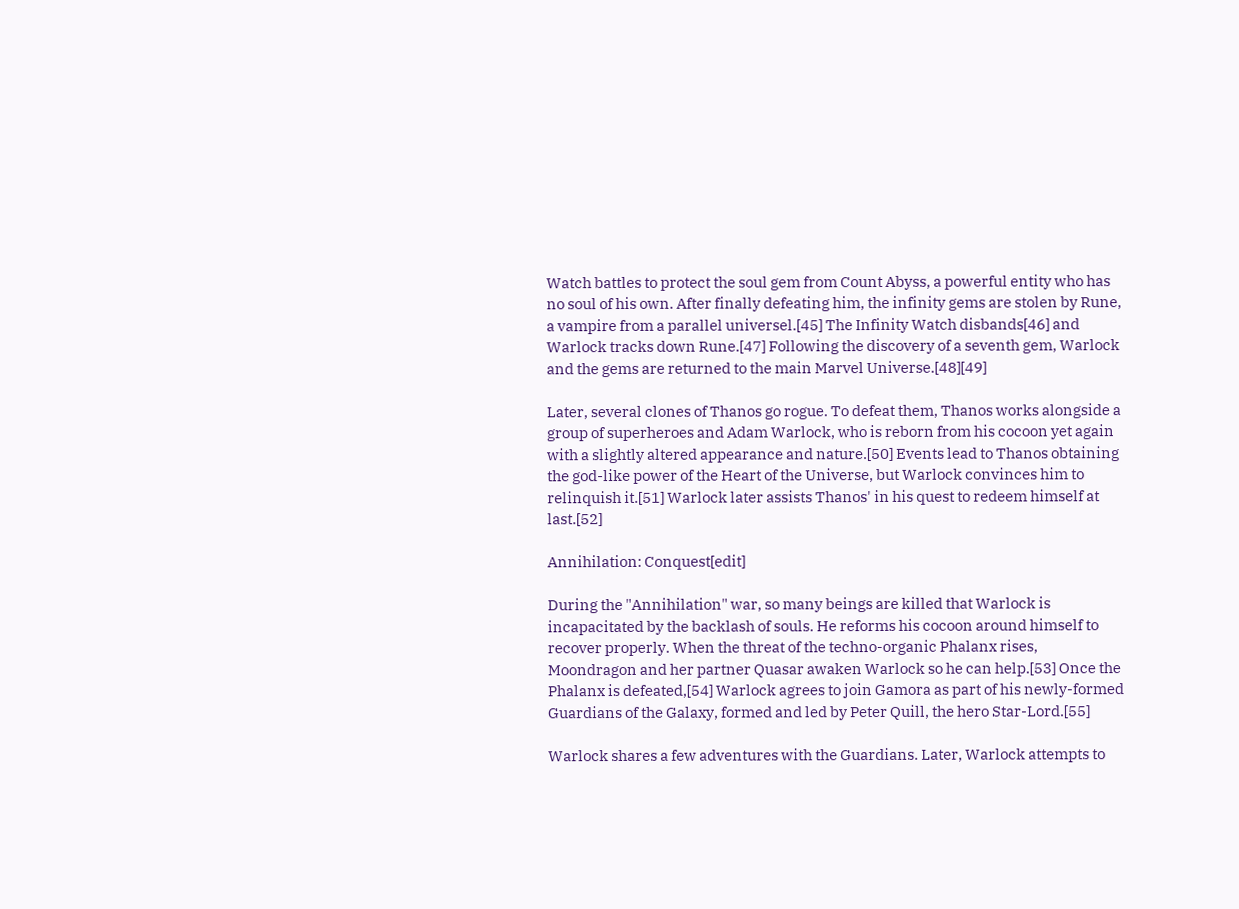Watch battles to protect the soul gem from Count Abyss, a powerful entity who has no soul of his own. After finally defeating him, the infinity gems are stolen by Rune, a vampire from a parallel universel.[45] The Infinity Watch disbands[46] and Warlock tracks down Rune.[47] Following the discovery of a seventh gem, Warlock and the gems are returned to the main Marvel Universe.[48][49]

Later, several clones of Thanos go rogue. To defeat them, Thanos works alongside a group of superheroes and Adam Warlock, who is reborn from his cocoon yet again with a slightly altered appearance and nature.[50] Events lead to Thanos obtaining the god-like power of the Heart of the Universe, but Warlock convinces him to relinquish it.[51] Warlock later assists Thanos' in his quest to redeem himself at last.[52]

Annihilation: Conquest[edit]

During the "Annihilation" war, so many beings are killed that Warlock is incapacitated by the backlash of souls. He reforms his cocoon around himself to recover properly. When the threat of the techno-organic Phalanx rises, Moondragon and her partner Quasar awaken Warlock so he can help.[53] Once the Phalanx is defeated,[54] Warlock agrees to join Gamora as part of his newly-formed Guardians of the Galaxy, formed and led by Peter Quill, the hero Star-Lord.[55]

Warlock shares a few adventures with the Guardians. Later, Warlock attempts to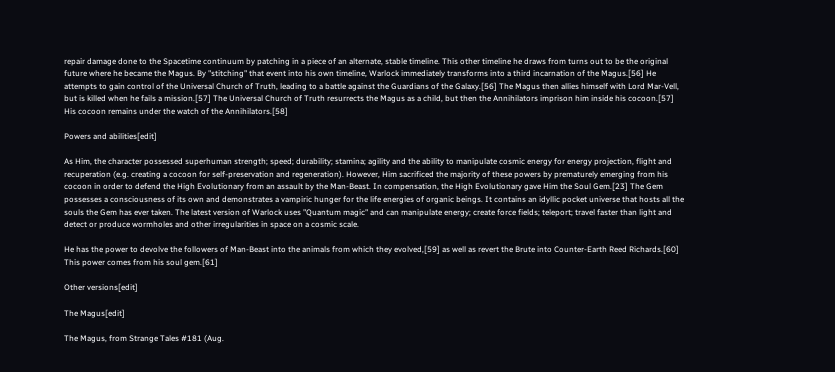repair damage done to the Spacetime continuum by patching in a piece of an alternate, stable timeline. This other timeline he draws from turns out to be the original future where he became the Magus. By "stitching" that event into his own timeline, Warlock immediately transforms into a third incarnation of the Magus.[56] He attempts to gain control of the Universal Church of Truth, leading to a battle against the Guardians of the Galaxy.[56] The Magus then allies himself with Lord Mar-Vell, but is killed when he fails a mission.[57] The Universal Church of Truth resurrects the Magus as a child, but then the Annihilators imprison him inside his cocoon.[57] His cocoon remains under the watch of the Annihilators.[58]

Powers and abilities[edit]

As Him, the character possessed superhuman strength; speed; durability; stamina; agility and the ability to manipulate cosmic energy for energy projection, flight and recuperation (e.g. creating a cocoon for self-preservation and regeneration). However, Him sacrificed the majority of these powers by prematurely emerging from his cocoon in order to defend the High Evolutionary from an assault by the Man-Beast. In compensation, the High Evolutionary gave Him the Soul Gem.[23] The Gem possesses a consciousness of its own and demonstrates a vampiric hunger for the life energies of organic beings. It contains an idyllic pocket universe that hosts all the souls the Gem has ever taken. The latest version of Warlock uses "Quantum magic" and can manipulate energy; create force fields; teleport; travel faster than light and detect or produce wormholes and other irregularities in space on a cosmic scale.

He has the power to devolve the followers of Man-Beast into the animals from which they evolved,[59] as well as revert the Brute into Counter-Earth Reed Richards.[60] This power comes from his soul gem.[61]

Other versions[edit]

The Magus[edit]

The Magus, from Strange Tales #181 (Aug.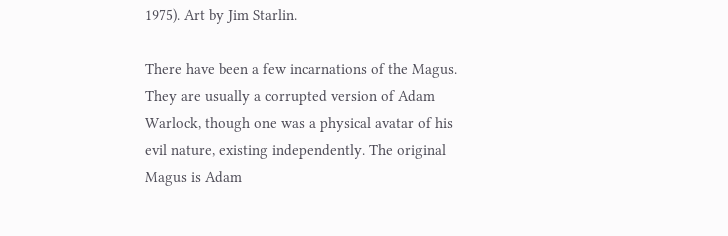1975). Art by Jim Starlin.

There have been a few incarnations of the Magus. They are usually a corrupted version of Adam Warlock, though one was a physical avatar of his evil nature, existing independently. The original Magus is Adam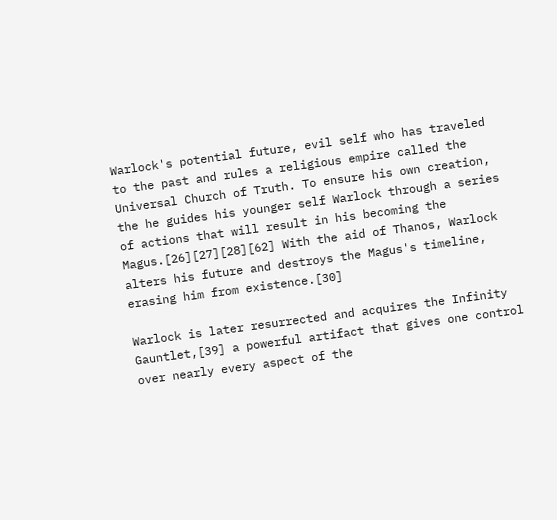Warlock's potential future, evil self who has traveled to the past and rules a religious empire called the Universal Church of Truth. To ensure his own creation, the he guides his younger self Warlock through a series of actions that will result in his becoming the Magus.[26][27][28][62] With the aid of Thanos, Warlock alters his future and destroys the Magus's timeline, erasing him from existence.[30]

Warlock is later resurrected and acquires the Infinity Gauntlet,[39] a powerful artifact that gives one control over nearly every aspect of the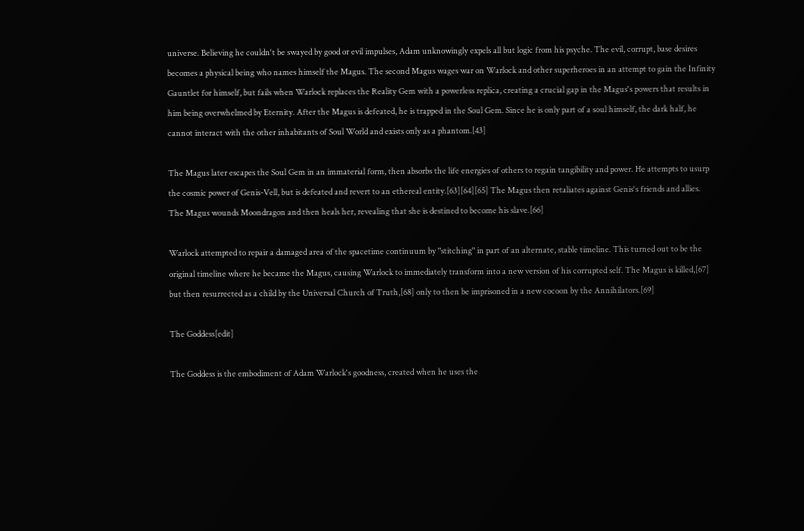universe. Believing he couldn't be swayed by good or evil impulses, Adam unknowingly expels all but logic from his psyche. The evil, corrupt, base desires becomes a physical being who names himself the Magus. The second Magus wages war on Warlock and other superheroes in an attempt to gain the Infinity Gauntlet for himself, but fails when Warlock replaces the Reality Gem with a powerless replica, creating a crucial gap in the Magus's powers that results in him being overwhelmed by Eternity. After the Magus is defeated, he is trapped in the Soul Gem. Since he is only part of a soul himself, the dark half, he cannot interact with the other inhabitants of Soul World and exists only as a phantom.[43]

The Magus later escapes the Soul Gem in an immaterial form, then absorbs the life energies of others to regain tangibility and power. He attempts to usurp the cosmic power of Genis-Vell, but is defeated and revert to an ethereal entity.[63][64][65] The Magus then retaliates against Genis's friends and allies. The Magus wounds Moondragon and then heals her, revealing that she is destined to become his slave.[66]

Warlock attempted to repair a damaged area of the spacetime continuum by "stitching" in part of an alternate, stable timeline. This turned out to be the original timeline where he became the Magus, causing Warlock to immediately transform into a new version of his corrupted self. The Magus is killed,[67] but then resurrected as a child by the Universal Church of Truth,[68] only to then be imprisoned in a new cocoon by the Annihilators.[69]

The Goddess[edit]

The Goddess is the embodiment of Adam Warlock's goodness, created when he uses the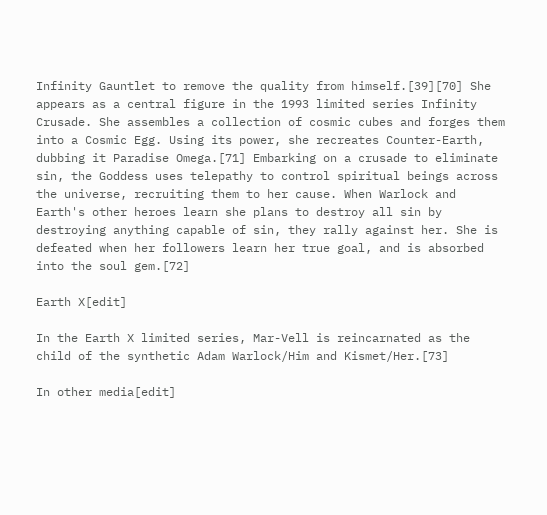Infinity Gauntlet to remove the quality from himself.[39][70] She appears as a central figure in the 1993 limited series Infinity Crusade. She assembles a collection of cosmic cubes and forges them into a Cosmic Egg. Using its power, she recreates Counter-Earth, dubbing it Paradise Omega.[71] Embarking on a crusade to eliminate sin, the Goddess uses telepathy to control spiritual beings across the universe, recruiting them to her cause. When Warlock and Earth's other heroes learn she plans to destroy all sin by destroying anything capable of sin, they rally against her. She is defeated when her followers learn her true goal, and is absorbed into the soul gem.[72]

Earth X[edit]

In the Earth X limited series, Mar-Vell is reincarnated as the child of the synthetic Adam Warlock/Him and Kismet/Her.[73]

In other media[edit]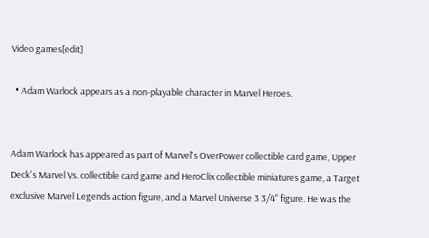Video games[edit]

  • Adam Warlock appears as a non-playable character in Marvel Heroes.


Adam Warlock has appeared as part of Marvel's OverPower collectible card game, Upper Deck's Marvel Vs. collectible card game and HeroClix collectible miniatures game, a Target exclusive Marvel Legends action figure, and a Marvel Universe 3 3/4" figure. He was the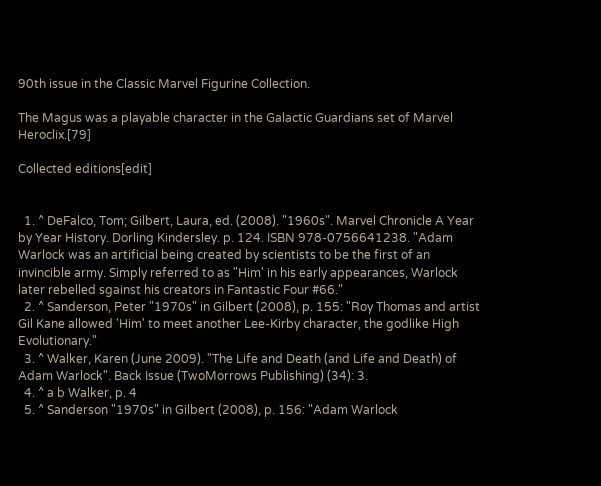90th issue in the Classic Marvel Figurine Collection.

The Magus was a playable character in the Galactic Guardians set of Marvel Heroclix.[79]

Collected editions[edit]


  1. ^ DeFalco, Tom; Gilbert, Laura, ed. (2008). "1960s". Marvel Chronicle A Year by Year History. Dorling Kindersley. p. 124. ISBN 978-0756641238. "Adam Warlock was an artificial being created by scientists to be the first of an invincible army. Simply referred to as "Him' in his early appearances, Warlock later rebelled sgainst his creators in Fantastic Four #66."
  2. ^ Sanderson, Peter "1970s" in Gilbert (2008), p. 155: "Roy Thomas and artist Gil Kane allowed 'Him' to meet another Lee-Kirby character, the godlike High Evolutionary."
  3. ^ Walker, Karen (June 2009). "The Life and Death (and Life and Death) of Adam Warlock". Back Issue (TwoMorrows Publishing) (34): 3.
  4. ^ a b Walker, p. 4
  5. ^ Sanderson "1970s" in Gilbert (2008), p. 156: "Adam Warlock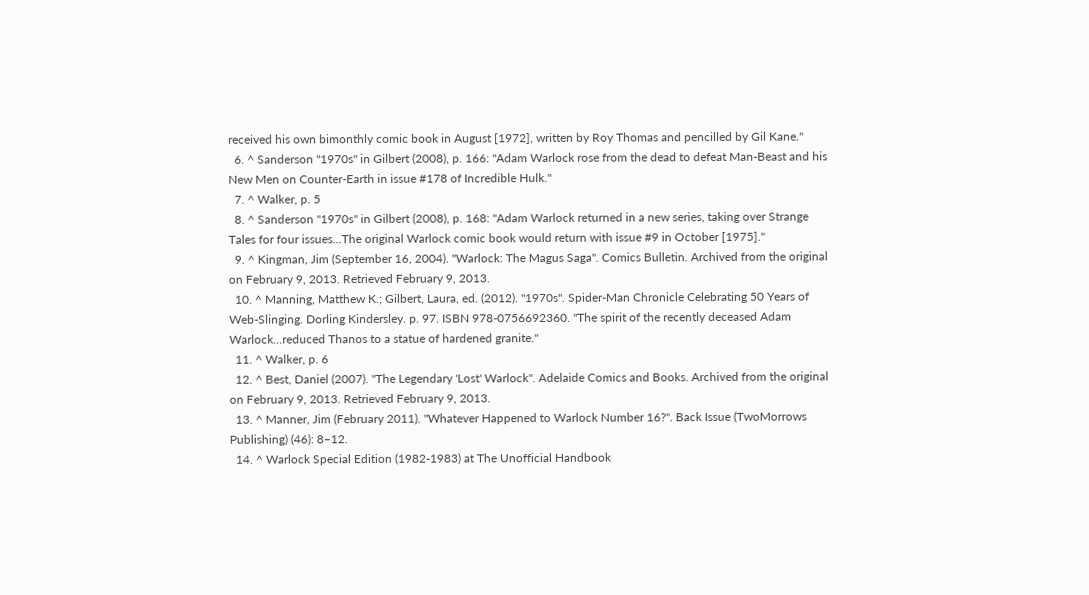received his own bimonthly comic book in August [1972], written by Roy Thomas and pencilled by Gil Kane."
  6. ^ Sanderson "1970s" in Gilbert (2008), p. 166: "Adam Warlock rose from the dead to defeat Man-Beast and his New Men on Counter-Earth in issue #178 of Incredible Hulk."
  7. ^ Walker, p. 5
  8. ^ Sanderson "1970s" in Gilbert (2008), p. 168: "Adam Warlock returned in a new series, taking over Strange Tales for four issues...The original Warlock comic book would return with issue #9 in October [1975]."
  9. ^ Kingman, Jim (September 16, 2004). "Warlock: The Magus Saga". Comics Bulletin. Archived from the original on February 9, 2013. Retrieved February 9, 2013.
  10. ^ Manning, Matthew K.; Gilbert, Laura, ed. (2012). "1970s". Spider-Man Chronicle Celebrating 50 Years of Web-Slinging. Dorling Kindersley. p. 97. ISBN 978-0756692360. "The spirit of the recently deceased Adam Warlock...reduced Thanos to a statue of hardened granite."
  11. ^ Walker, p. 6
  12. ^ Best, Daniel (2007). "The Legendary 'Lost' Warlock". Adelaide Comics and Books. Archived from the original on February 9, 2013. Retrieved February 9, 2013.
  13. ^ Manner, Jim (February 2011). "Whatever Happened to Warlock Number 16?". Back Issue (TwoMorrows Publishing) (46): 8–12.
  14. ^ Warlock Special Edition (1982-1983) at The Unofficial Handbook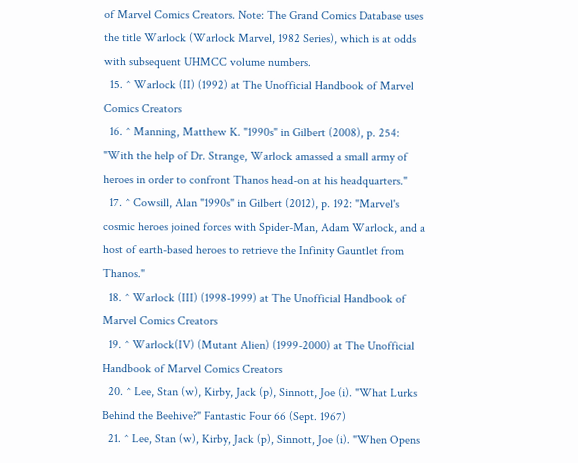of Marvel Comics Creators. Note: The Grand Comics Database uses the title Warlock (Warlock Marvel, 1982 Series), which is at odds with subsequent UHMCC volume numbers.
  15. ^ Warlock (II) (1992) at The Unofficial Handbook of Marvel Comics Creators
  16. ^ Manning, Matthew K. "1990s" in Gilbert (2008), p. 254: "With the help of Dr. Strange, Warlock amassed a small army of heroes in order to confront Thanos head-on at his headquarters."
  17. ^ Cowsill, Alan "1990s" in Gilbert (2012), p. 192: "Marvel's cosmic heroes joined forces with Spider-Man, Adam Warlock, and a host of earth-based heroes to retrieve the Infinity Gauntlet from Thanos."
  18. ^ Warlock (III) (1998-1999) at The Unofficial Handbook of Marvel Comics Creators
  19. ^ Warlock(IV) (Mutant Alien) (1999-2000) at The Unofficial Handbook of Marvel Comics Creators
  20. ^ Lee, Stan (w), Kirby, Jack (p), Sinnott, Joe (i). "What Lurks Behind the Beehive?" Fantastic Four 66 (Sept. 1967)
  21. ^ Lee, Stan (w), Kirby, Jack (p), Sinnott, Joe (i). "When Opens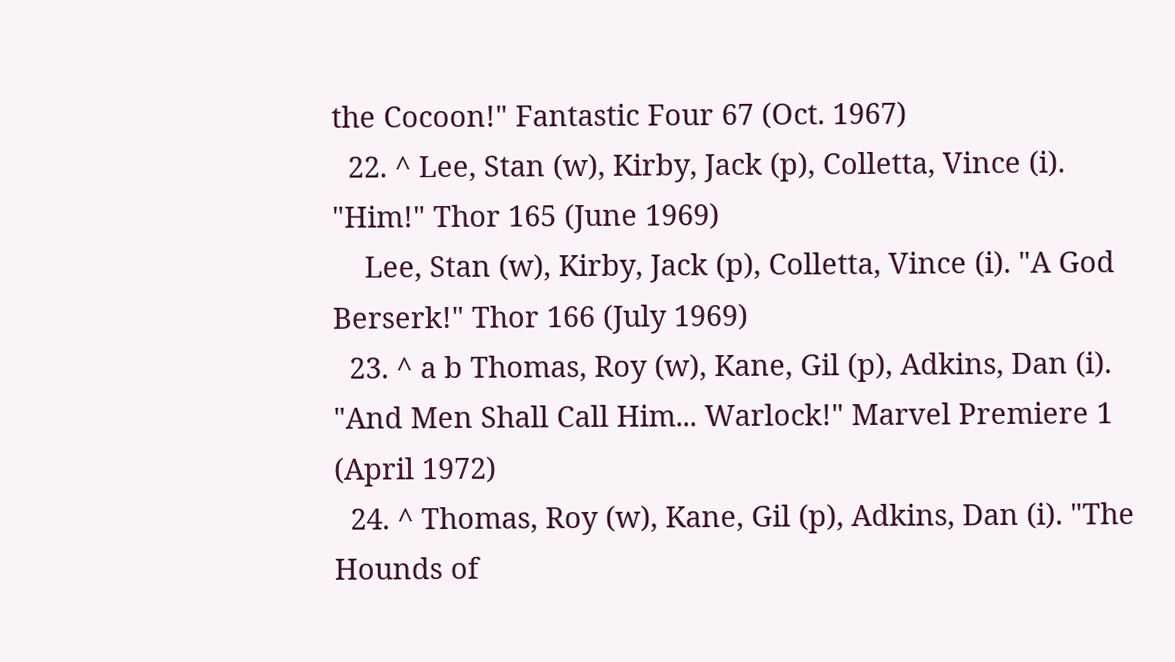the Cocoon!" Fantastic Four 67 (Oct. 1967)
  22. ^ Lee, Stan (w), Kirby, Jack (p), Colletta, Vince (i). "Him!" Thor 165 (June 1969)
    Lee, Stan (w), Kirby, Jack (p), Colletta, Vince (i). "A God Berserk!" Thor 166 (July 1969)
  23. ^ a b Thomas, Roy (w), Kane, Gil (p), Adkins, Dan (i). "And Men Shall Call Him... Warlock!" Marvel Premiere 1 (April 1972)
  24. ^ Thomas, Roy (w), Kane, Gil (p), Adkins, Dan (i). "The Hounds of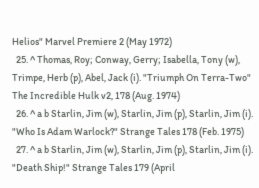Helios" Marvel Premiere 2 (May 1972)
  25. ^ Thomas, Roy; Conway, Gerry; Isabella, Tony (w), Trimpe, Herb (p), Abel, Jack (i). "Triumph On Terra-Two" The Incredible Hulk v2, 178 (Aug. 1974)
  26. ^ a b Starlin, Jim (w), Starlin, Jim (p), Starlin, Jim (i). "Who Is Adam Warlock?" Strange Tales 178 (Feb. 1975)
  27. ^ a b Starlin, Jim (w), Starlin, Jim (p), Starlin, Jim (i). "Death Ship!" Strange Tales 179 (April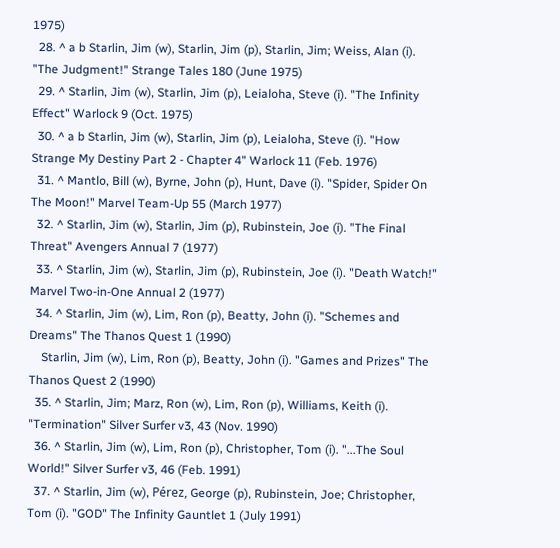1975)
  28. ^ a b Starlin, Jim (w), Starlin, Jim (p), Starlin, Jim; Weiss, Alan (i). "The Judgment!" Strange Tales 180 (June 1975)
  29. ^ Starlin, Jim (w), Starlin, Jim (p), Leialoha, Steve (i). "The Infinity Effect" Warlock 9 (Oct. 1975)
  30. ^ a b Starlin, Jim (w), Starlin, Jim (p), Leialoha, Steve (i). "How Strange My Destiny Part 2 - Chapter 4" Warlock 11 (Feb. 1976)
  31. ^ Mantlo, Bill (w), Byrne, John (p), Hunt, Dave (i). "Spider, Spider On The Moon!" Marvel Team-Up 55 (March 1977)
  32. ^ Starlin, Jim (w), Starlin, Jim (p), Rubinstein, Joe (i). "The Final Threat" Avengers Annual 7 (1977)
  33. ^ Starlin, Jim (w), Starlin, Jim (p), Rubinstein, Joe (i). "Death Watch!" Marvel Two-in-One Annual 2 (1977)
  34. ^ Starlin, Jim (w), Lim, Ron (p), Beatty, John (i). "Schemes and Dreams" The Thanos Quest 1 (1990)
    Starlin, Jim (w), Lim, Ron (p), Beatty, John (i). "Games and Prizes" The Thanos Quest 2 (1990)
  35. ^ Starlin, Jim; Marz, Ron (w), Lim, Ron (p), Williams, Keith (i). "Termination" Silver Surfer v3, 43 (Nov. 1990)
  36. ^ Starlin, Jim (w), Lim, Ron (p), Christopher, Tom (i). "...The Soul World!" Silver Surfer v3, 46 (Feb. 1991)
  37. ^ Starlin, Jim (w), Pérez, George (p), Rubinstein, Joe; Christopher, Tom (i). "GOD" The Infinity Gauntlet 1 (July 1991)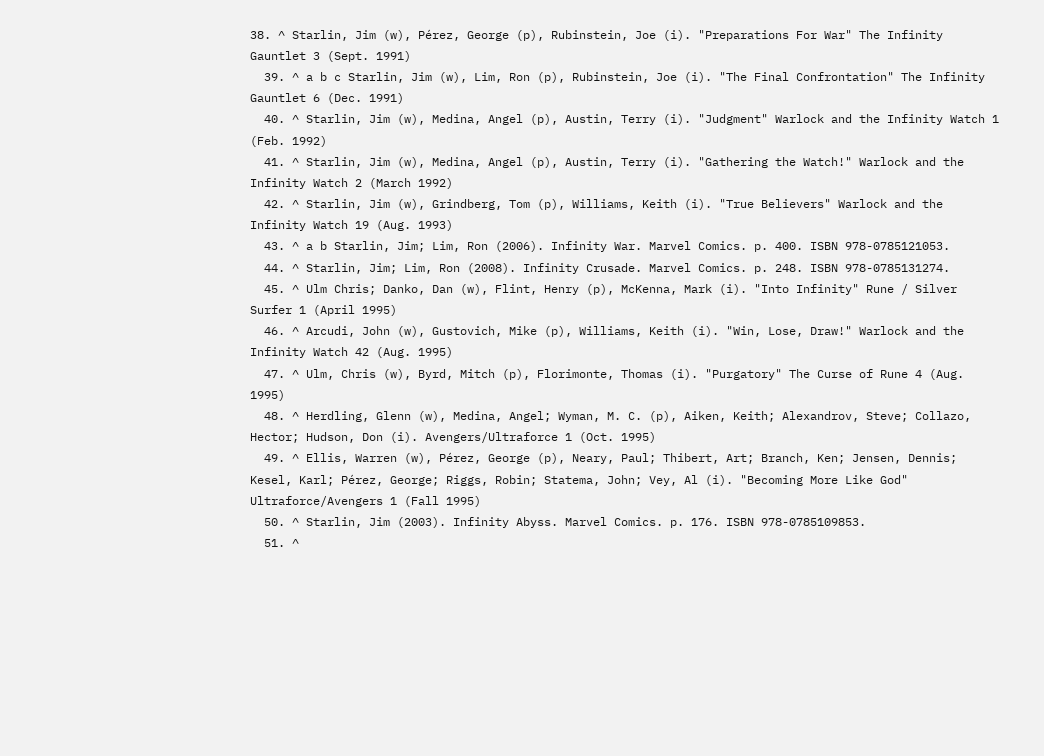38. ^ Starlin, Jim (w), Pérez, George (p), Rubinstein, Joe (i). "Preparations For War" The Infinity Gauntlet 3 (Sept. 1991)
  39. ^ a b c Starlin, Jim (w), Lim, Ron (p), Rubinstein, Joe (i). "The Final Confrontation" The Infinity Gauntlet 6 (Dec. 1991)
  40. ^ Starlin, Jim (w), Medina, Angel (p), Austin, Terry (i). "Judgment" Warlock and the Infinity Watch 1 (Feb. 1992)
  41. ^ Starlin, Jim (w), Medina, Angel (p), Austin, Terry (i). "Gathering the Watch!" Warlock and the Infinity Watch 2 (March 1992)
  42. ^ Starlin, Jim (w), Grindberg, Tom (p), Williams, Keith (i). "True Believers" Warlock and the Infinity Watch 19 (Aug. 1993)
  43. ^ a b Starlin, Jim; Lim, Ron (2006). Infinity War. Marvel Comics. p. 400. ISBN 978-0785121053.
  44. ^ Starlin, Jim; Lim, Ron (2008). Infinity Crusade. Marvel Comics. p. 248. ISBN 978-0785131274.
  45. ^ Ulm Chris; Danko, Dan (w), Flint, Henry (p), McKenna, Mark (i). "Into Infinity" Rune / Silver Surfer 1 (April 1995)
  46. ^ Arcudi, John (w), Gustovich, Mike (p), Williams, Keith (i). "Win, Lose, Draw!" Warlock and the Infinity Watch 42 (Aug. 1995)
  47. ^ Ulm, Chris (w), Byrd, Mitch (p), Florimonte, Thomas (i). "Purgatory" The Curse of Rune 4 (Aug. 1995)
  48. ^ Herdling, Glenn (w), Medina, Angel; Wyman, M. C. (p), Aiken, Keith; Alexandrov, Steve; Collazo, Hector; Hudson, Don (i). Avengers/Ultraforce 1 (Oct. 1995)
  49. ^ Ellis, Warren (w), Pérez, George (p), Neary, Paul; Thibert, Art; Branch, Ken; Jensen, Dennis; Kesel, Karl; Pérez, George; Riggs, Robin; Statema, John; Vey, Al (i). "Becoming More Like God" Ultraforce/Avengers 1 (Fall 1995)
  50. ^ Starlin, Jim (2003). Infinity Abyss. Marvel Comics. p. 176. ISBN 978-0785109853.
  51. ^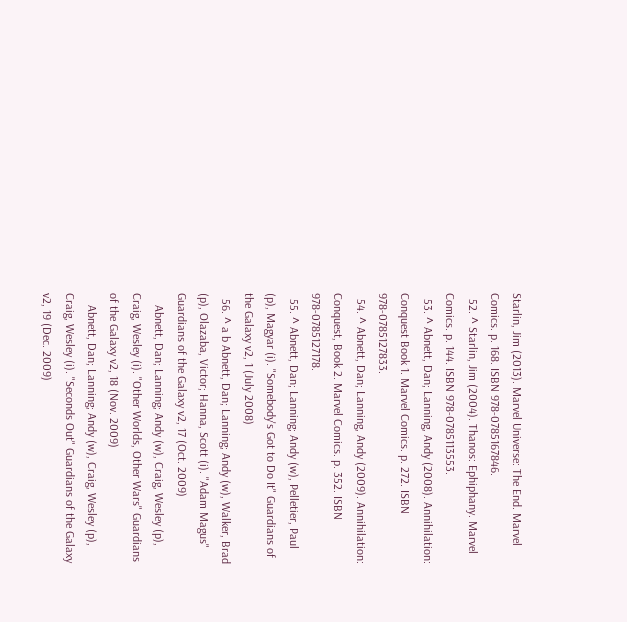Starlin, Jim (2013). Marvel Universe: The End. Marvel Comics. p. 168. ISBN 978-0785167846.
  52. ^ Starlin, Jim (2004). Thanos: Ephiphany. Marvel Comics. p. 144. ISBN 978-0785113553.
  53. ^ Abnett, Dan; Lanning, Andy (2008). Annihilation: Conquest Book 1. Marvel Comics. p. 272. ISBN 978-0785127833.
  54. ^ Abnett, Dan; Lanning, Andy (2009). Annihilation: Conquest, Book 2. Marvel Comics. p. 352. ISBN 978-0785127178.
  55. ^ Abnett, Dan; Lanning; Andy (w), Pelletier, Paul (p), Magyar (i). "Somebody's Got to Do It" Guardians of the Galaxy v2, 1 (July 2008)
  56. ^ a b Abnett, Dan; Lanning; Andy (w), Walker, Brad (p), Olazaba, Victor; Hanna, Scott (i). "Adam Magus" Guardians of the Galaxy v2, 17 (Oct. 2009)
    Abnett, Dan; Lanning; Andy (w), Craig, Wesley (p), Craig, Wesley (i). "Other Worlds, Other Wars" Guardians of the Galaxy v2, 18 (Nov. 2009)
    Abnett, Dan; Lanning; Andy (w), Craig, Wesley (p), Craig, Wesley (i). "Seconds Out" Guardians of the Galaxy v2, 19 (Dec. 2009)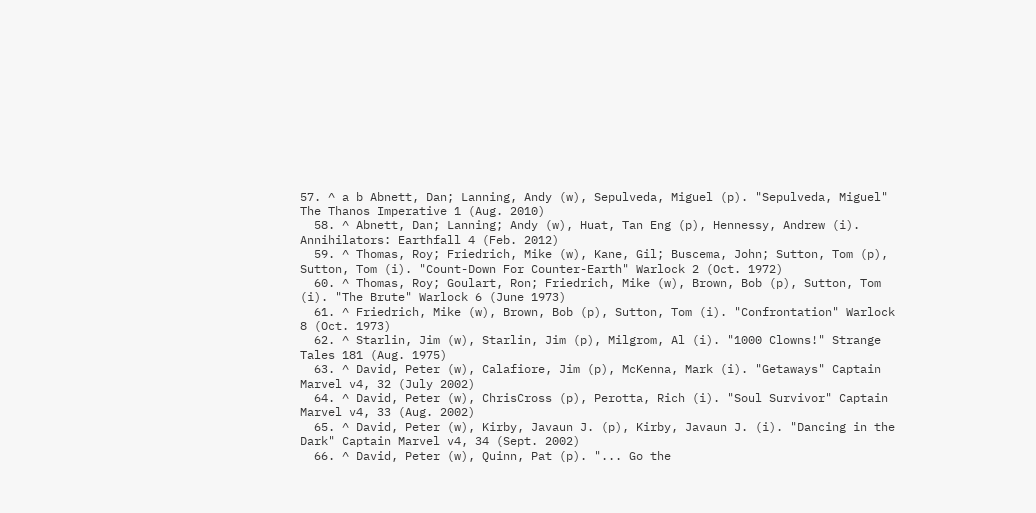57. ^ a b Abnett, Dan; Lanning, Andy (w), Sepulveda, Miguel (p). "Sepulveda, Miguel" The Thanos Imperative 1 (Aug. 2010)
  58. ^ Abnett, Dan; Lanning; Andy (w), Huat, Tan Eng (p), Hennessy, Andrew (i). Annihilators: Earthfall 4 (Feb. 2012)
  59. ^ Thomas, Roy; Friedrich, Mike (w), Kane, Gil; Buscema, John; Sutton, Tom (p), Sutton, Tom (i). "Count-Down For Counter-Earth" Warlock 2 (Oct. 1972)
  60. ^ Thomas, Roy; Goulart, Ron; Friedrich, Mike (w), Brown, Bob (p), Sutton, Tom (i). "The Brute" Warlock 6 (June 1973)
  61. ^ Friedrich, Mike (w), Brown, Bob (p), Sutton, Tom (i). "Confrontation" Warlock 8 (Oct. 1973)
  62. ^ Starlin, Jim (w), Starlin, Jim (p), Milgrom, Al (i). "1000 Clowns!" Strange Tales 181 (Aug. 1975)
  63. ^ David, Peter (w), Calafiore, Jim (p), McKenna, Mark (i). "Getaways" Captain Marvel v4, 32 (July 2002)
  64. ^ David, Peter (w), ChrisCross (p), Perotta, Rich (i). "Soul Survivor" Captain Marvel v4, 33 (Aug. 2002)
  65. ^ David, Peter (w), Kirby, Javaun J. (p), Kirby, Javaun J. (i). "Dancing in the Dark" Captain Marvel v4, 34 (Sept. 2002)
  66. ^ David, Peter (w), Quinn, Pat (p). "... Go the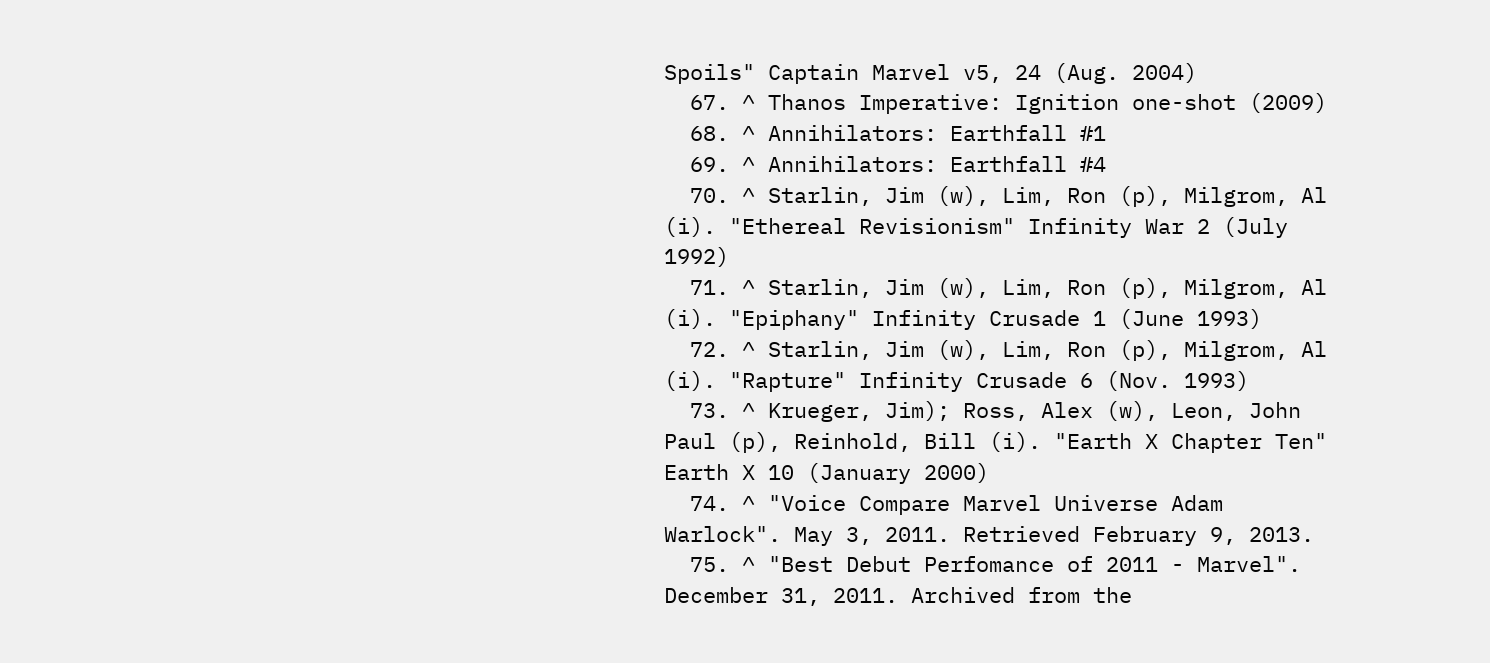Spoils" Captain Marvel v5, 24 (Aug. 2004)
  67. ^ Thanos Imperative: Ignition one-shot (2009)
  68. ^ Annihilators: Earthfall #1
  69. ^ Annihilators: Earthfall #4
  70. ^ Starlin, Jim (w), Lim, Ron (p), Milgrom, Al (i). "Ethereal Revisionism" Infinity War 2 (July 1992)
  71. ^ Starlin, Jim (w), Lim, Ron (p), Milgrom, Al (i). "Epiphany" Infinity Crusade 1 (June 1993)
  72. ^ Starlin, Jim (w), Lim, Ron (p), Milgrom, Al (i). "Rapture" Infinity Crusade 6 (Nov. 1993)
  73. ^ Krueger, Jim); Ross, Alex (w), Leon, John Paul (p), Reinhold, Bill (i). "Earth X Chapter Ten" Earth X 10 (January 2000)
  74. ^ "Voice Compare Marvel Universe Adam Warlock". May 3, 2011. Retrieved February 9, 2013.
  75. ^ "Best Debut Perfomance of 2011 - Marvel". December 31, 2011. Archived from the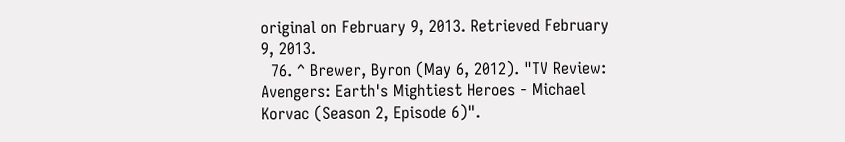original on February 9, 2013. Retrieved February 9, 2013.
  76. ^ Brewer, Byron (May 6, 2012). "TV Review: Avengers: Earth's Mightiest Heroes - Michael Korvac (Season 2, Episode 6)".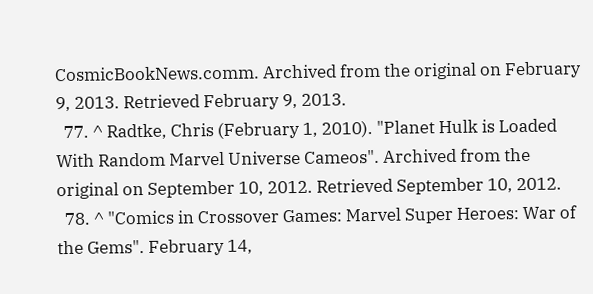CosmicBookNews.comm. Archived from the original on February 9, 2013. Retrieved February 9, 2013.
  77. ^ Radtke, Chris (February 1, 2010). "Planet Hulk is Loaded With Random Marvel Universe Cameos". Archived from the original on September 10, 2012. Retrieved September 10, 2012.
  78. ^ "Comics in Crossover Games: Marvel Super Heroes: War of the Gems". February 14,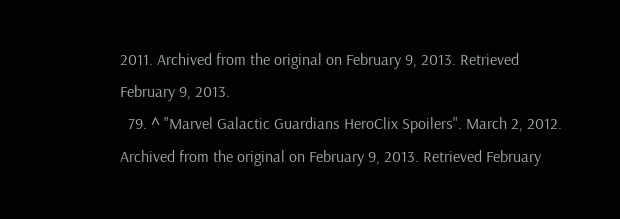2011. Archived from the original on February 9, 2013. Retrieved February 9, 2013.
  79. ^ "Marvel Galactic Guardians HeroClix Spoilers". March 2, 2012. Archived from the original on February 9, 2013. Retrieved February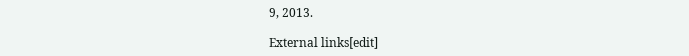9, 2013.

External links[edit]